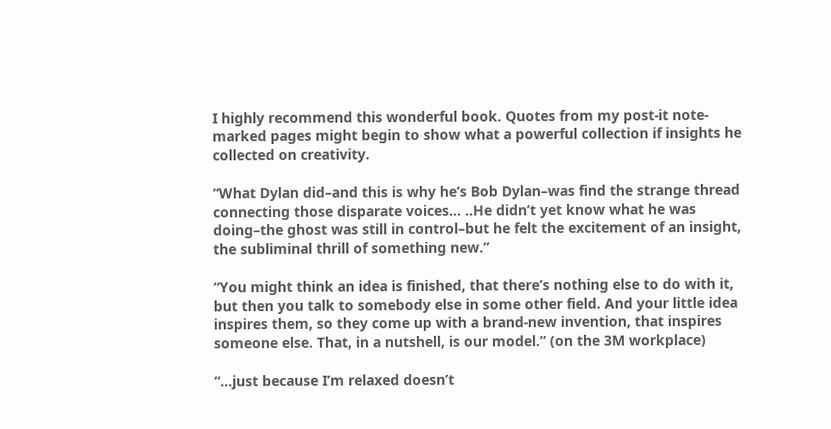I highly recommend this wonderful book. Quotes from my post-it note-marked pages might begin to show what a powerful collection if insights he collected on creativity.

“What Dylan did–and this is why he’s Bob Dylan–was find the strange thread connecting those disparate voices… ..He didn’t yet know what he was doing–the ghost was still in control–but he felt the excitement of an insight, the subliminal thrill of something new.”

“You might think an idea is finished, that there’s nothing else to do with it, but then you talk to somebody else in some other field. And your little idea inspires them, so they come up with a brand-new invention, that inspires someone else. That, in a nutshell, is our model.” (on the 3M workplace)

“…just because I’m relaxed doesn’t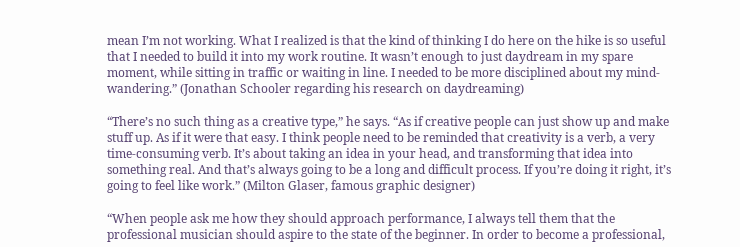mean I’m not working. What I realized is that the kind of thinking I do here on the hike is so useful that I needed to build it into my work routine. It wasn’t enough to just daydream in my spare moment, while sitting in traffic or waiting in line. I needed to be more disciplined about my mind-wandering.” (Jonathan Schooler regarding his research on daydreaming)

“There’s no such thing as a creative type,” he says. “As if creative people can just show up and make stuff up. As if it were that easy. I think people need to be reminded that creativity is a verb, a very time-consuming verb. It’s about taking an idea in your head, and transforming that idea into something real. And that’s always going to be a long and difficult process. If you’re doing it right, it’s going to feel like work.” (Milton Glaser, famous graphic designer)

“When people ask me how they should approach performance, I always tell them that the professional musician should aspire to the state of the beginner. In order to become a professional,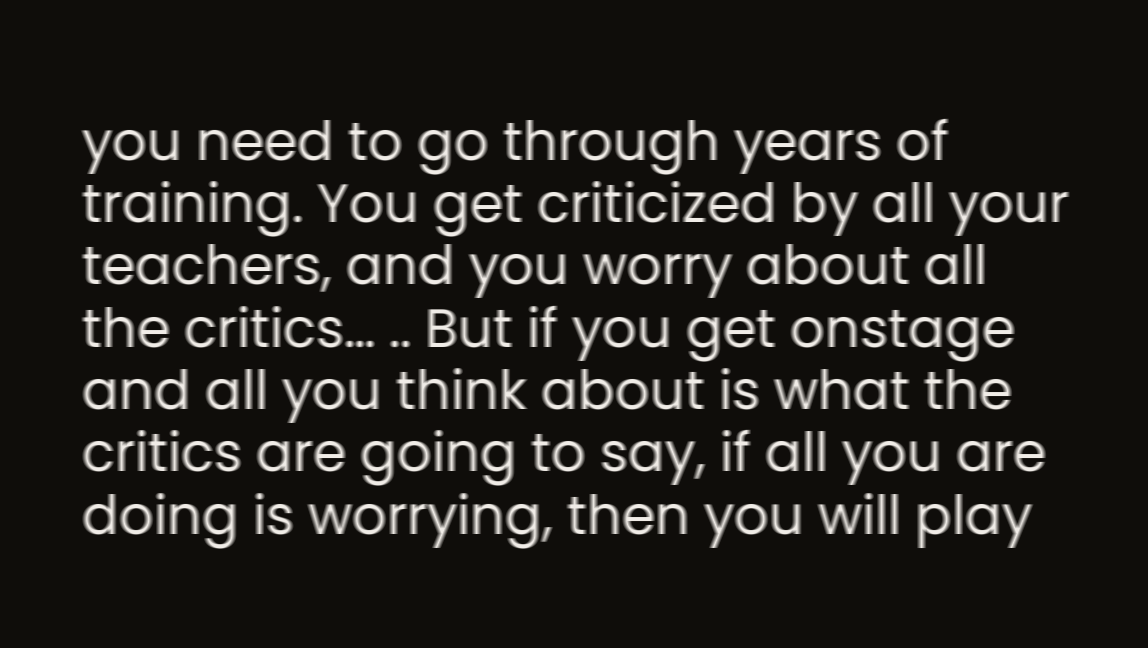you need to go through years of training. You get criticized by all your teachers, and you worry about all the critics… .. But if you get onstage and all you think about is what the critics are going to say, if all you are doing is worrying, then you will play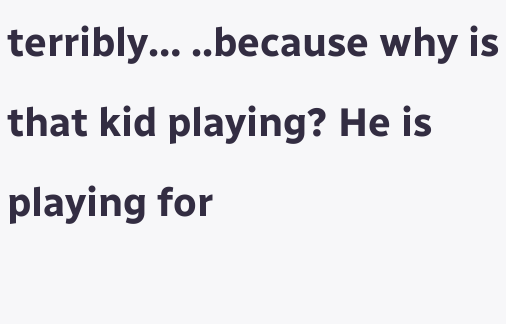terribly… ..because why is that kid playing? He is playing for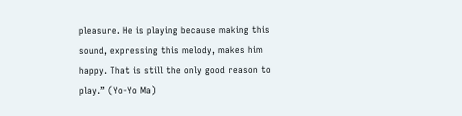pleasure. He is playing because making this sound, expressing this melody, makes him happy. That is still the only good reason to play.” (Yo-Yo Ma)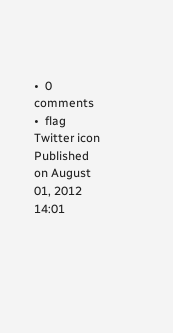•  0 comments  •  flag
Twitter icon
Published on August 01, 2012 14:01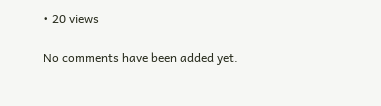• 20 views

No comments have been added yet.